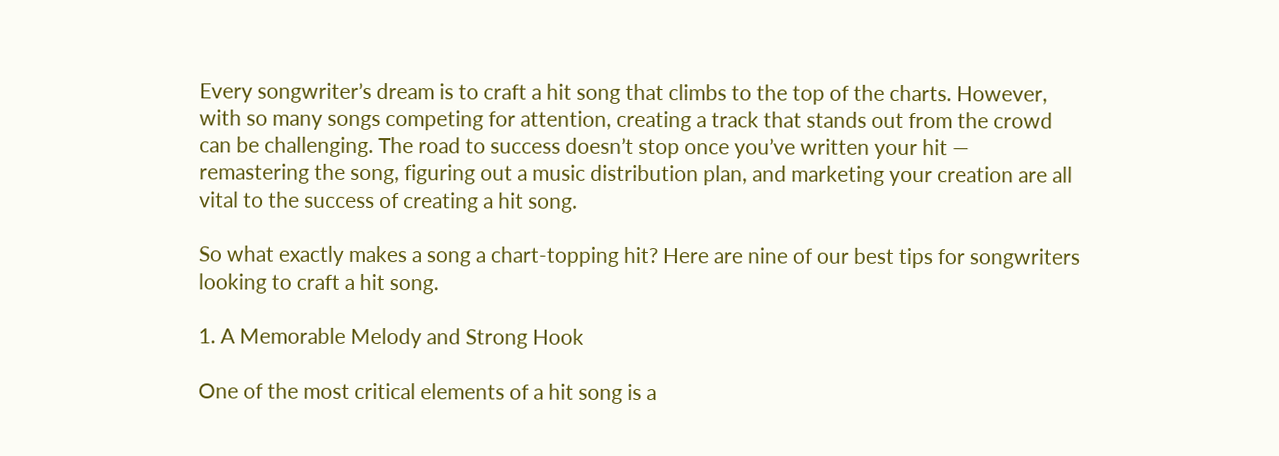Every songwriter’s dream is to craft a hit song that climbs to the top of the charts. However, with so many songs competing for attention, creating a track that stands out from the crowd can be challenging. The road to success doesn’t stop once you’ve written your hit — remastering the song, figuring out a music distribution plan, and marketing your creation are all vital to the success of creating a hit song.

So what exactly makes a song a chart-topping hit? Here are nine of our best tips for songwriters looking to craft a hit song.

1. A Memorable Melody and Strong Hook

One of the most critical elements of a hit song is a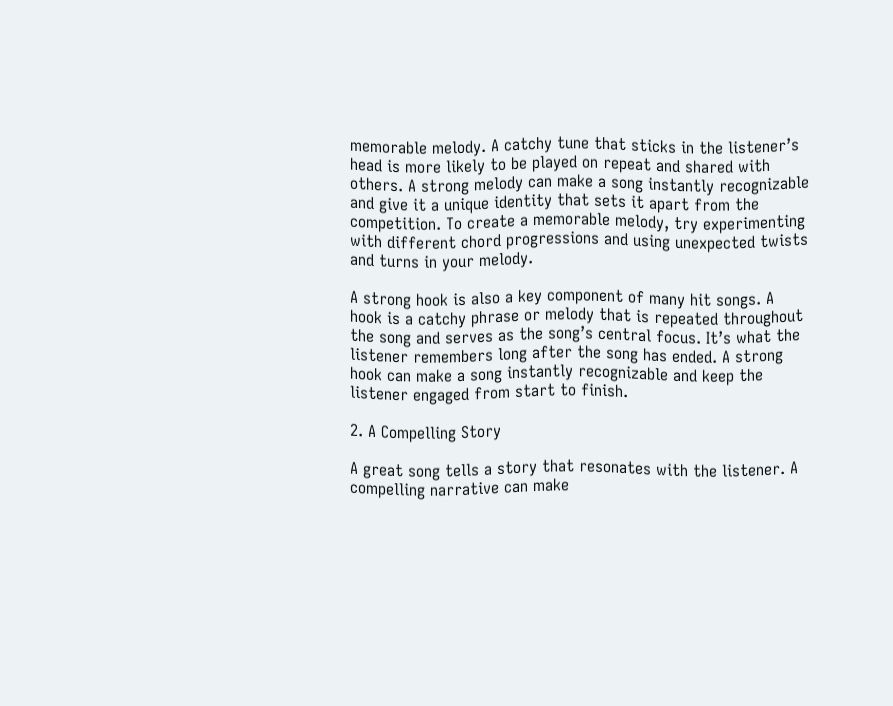memorable melody. A catchy tune that sticks in the listener’s head is more likely to be played on repeat and shared with others. A strong melody can make a song instantly recognizable and give it a unique identity that sets it apart from the competition. To create a memorable melody, try experimenting with different chord progressions and using unexpected twists and turns in your melody.

A strong hook is also a key component of many hit songs. A hook is a catchy phrase or melody that is repeated throughout the song and serves as the song’s central focus. It’s what the listener remembers long after the song has ended. A strong hook can make a song instantly recognizable and keep the listener engaged from start to finish.

2. A Compelling Story

A great song tells a story that resonates with the listener. A compelling narrative can make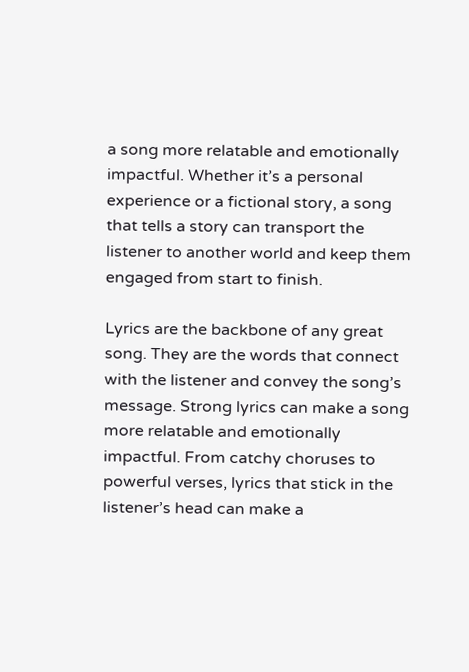a song more relatable and emotionally impactful. Whether it’s a personal experience or a fictional story, a song that tells a story can transport the listener to another world and keep them engaged from start to finish.

Lyrics are the backbone of any great song. They are the words that connect with the listener and convey the song’s message. Strong lyrics can make a song more relatable and emotionally impactful. From catchy choruses to powerful verses, lyrics that stick in the listener’s head can make a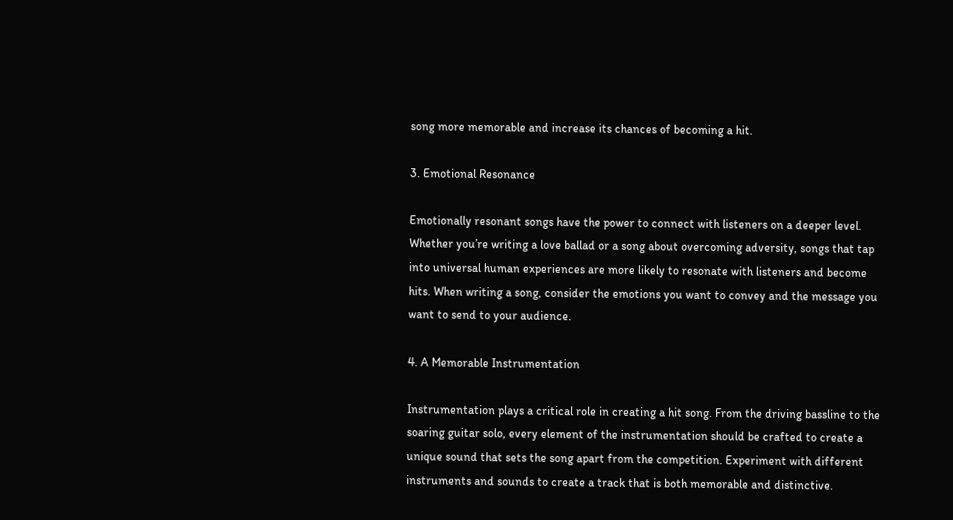song more memorable and increase its chances of becoming a hit.

3. Emotional Resonance

Emotionally resonant songs have the power to connect with listeners on a deeper level. Whether you’re writing a love ballad or a song about overcoming adversity, songs that tap into universal human experiences are more likely to resonate with listeners and become hits. When writing a song, consider the emotions you want to convey and the message you want to send to your audience.

4. A Memorable Instrumentation

Instrumentation plays a critical role in creating a hit song. From the driving bassline to the soaring guitar solo, every element of the instrumentation should be crafted to create a unique sound that sets the song apart from the competition. Experiment with different instruments and sounds to create a track that is both memorable and distinctive.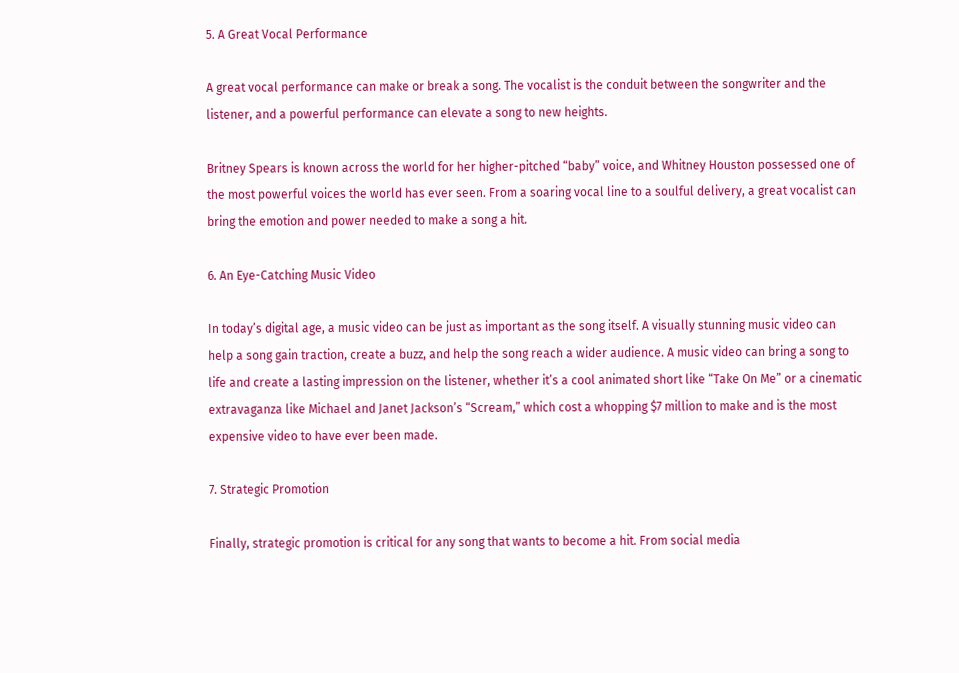5. A Great Vocal Performance

A great vocal performance can make or break a song. The vocalist is the conduit between the songwriter and the listener, and a powerful performance can elevate a song to new heights.

Britney Spears is known across the world for her higher-pitched “baby” voice, and Whitney Houston possessed one of the most powerful voices the world has ever seen. From a soaring vocal line to a soulful delivery, a great vocalist can bring the emotion and power needed to make a song a hit.

6. An Eye-Catching Music Video

In today’s digital age, a music video can be just as important as the song itself. A visually stunning music video can help a song gain traction, create a buzz, and help the song reach a wider audience. A music video can bring a song to life and create a lasting impression on the listener, whether it’s a cool animated short like “Take On Me” or a cinematic extravaganza like Michael and Janet Jackson’s “Scream,” which cost a whopping $7 million to make and is the most expensive video to have ever been made.

7. Strategic Promotion

Finally, strategic promotion is critical for any song that wants to become a hit. From social media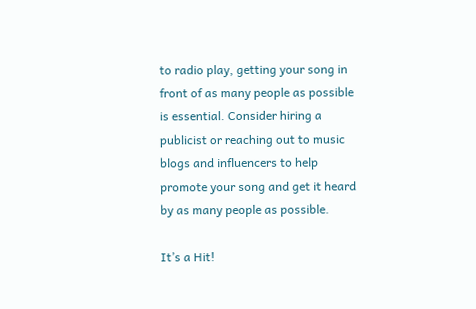to radio play, getting your song in front of as many people as possible is essential. Consider hiring a publicist or reaching out to music blogs and influencers to help promote your song and get it heard by as many people as possible.

It’s a Hit!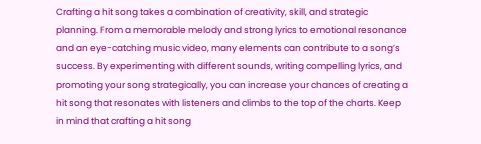Crafting a hit song takes a combination of creativity, skill, and strategic planning. From a memorable melody and strong lyrics to emotional resonance and an eye-catching music video, many elements can contribute to a song’s success. By experimenting with different sounds, writing compelling lyrics, and promoting your song strategically, you can increase your chances of creating a hit song that resonates with listeners and climbs to the top of the charts. Keep in mind that crafting a hit song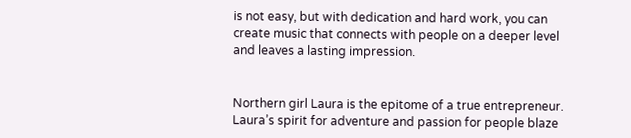is not easy, but with dedication and hard work, you can create music that connects with people on a deeper level and leaves a lasting impression.


Northern girl Laura is the epitome of a true entrepreneur. Laura’s spirit for adventure and passion for people blaze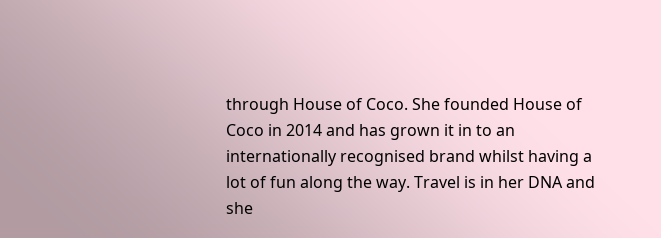through House of Coco. She founded House of Coco in 2014 and has grown it in to an internationally recognised brand whilst having a lot of fun along the way. Travel is in her DNA and she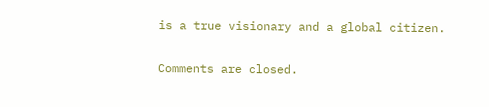is a true visionary and a global citizen.

Comments are closed.